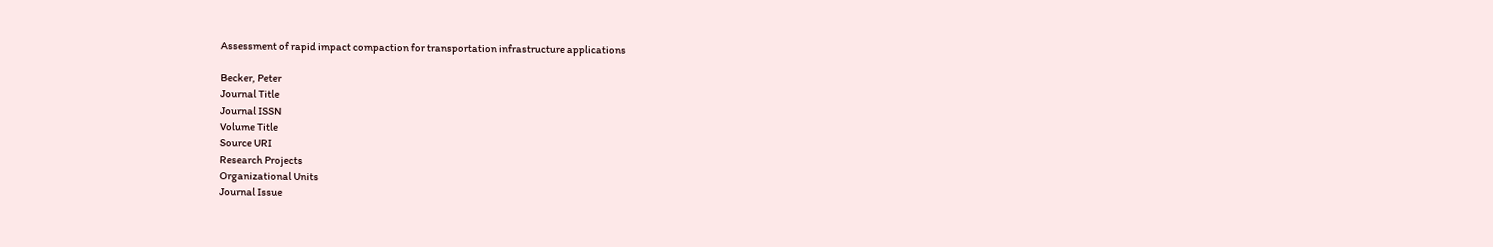Assessment of rapid impact compaction for transportation infrastructure applications

Becker, Peter
Journal Title
Journal ISSN
Volume Title
Source URI
Research Projects
Organizational Units
Journal Issue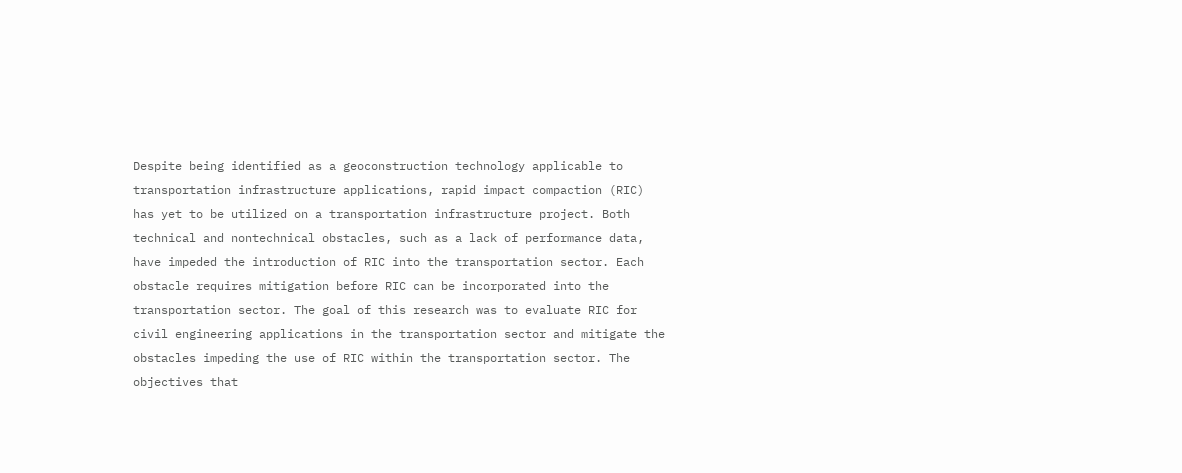Despite being identified as a geoconstruction technology applicable to transportation infrastructure applications, rapid impact compaction (RIC) has yet to be utilized on a transportation infrastructure project. Both technical and nontechnical obstacles, such as a lack of performance data, have impeded the introduction of RIC into the transportation sector. Each obstacle requires mitigation before RIC can be incorporated into the transportation sector. The goal of this research was to evaluate RIC for civil engineering applications in the transportation sector and mitigate the obstacles impeding the use of RIC within the transportation sector. The objectives that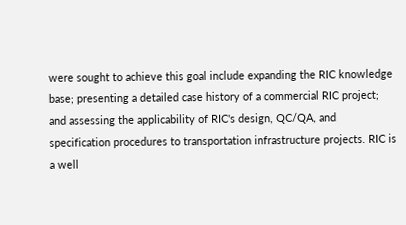were sought to achieve this goal include expanding the RIC knowledge base; presenting a detailed case history of a commercial RIC project; and assessing the applicability of RIC's design, QC/QA, and specification procedures to transportation infrastructure projects. RIC is a well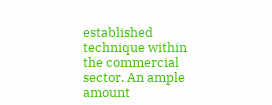established technique within the commercial sector. An ample amount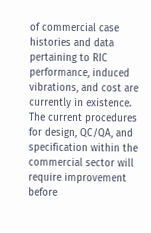of commercial case histories and data pertaining to RIC performance, induced vibrations, and cost are currently in existence. The current procedures for design, QC/QA, and specification within the commercial sector will require improvement before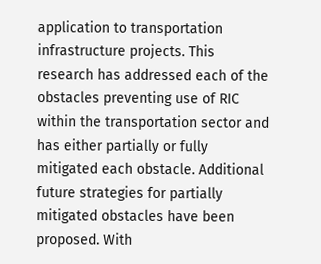application to transportation infrastructure projects. This research has addressed each of the obstacles preventing use of RIC within the transportation sector and has either partially or fully mitigated each obstacle. Additional future strategies for partially mitigated obstacles have been proposed. With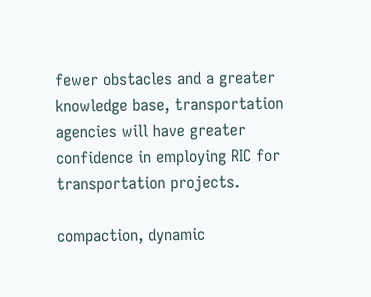fewer obstacles and a greater knowledge base, transportation agencies will have greater confidence in employing RIC for transportation projects.

compaction, dynamic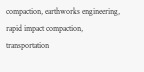compaction, earthworks engineering, rapid impact compaction, transportation